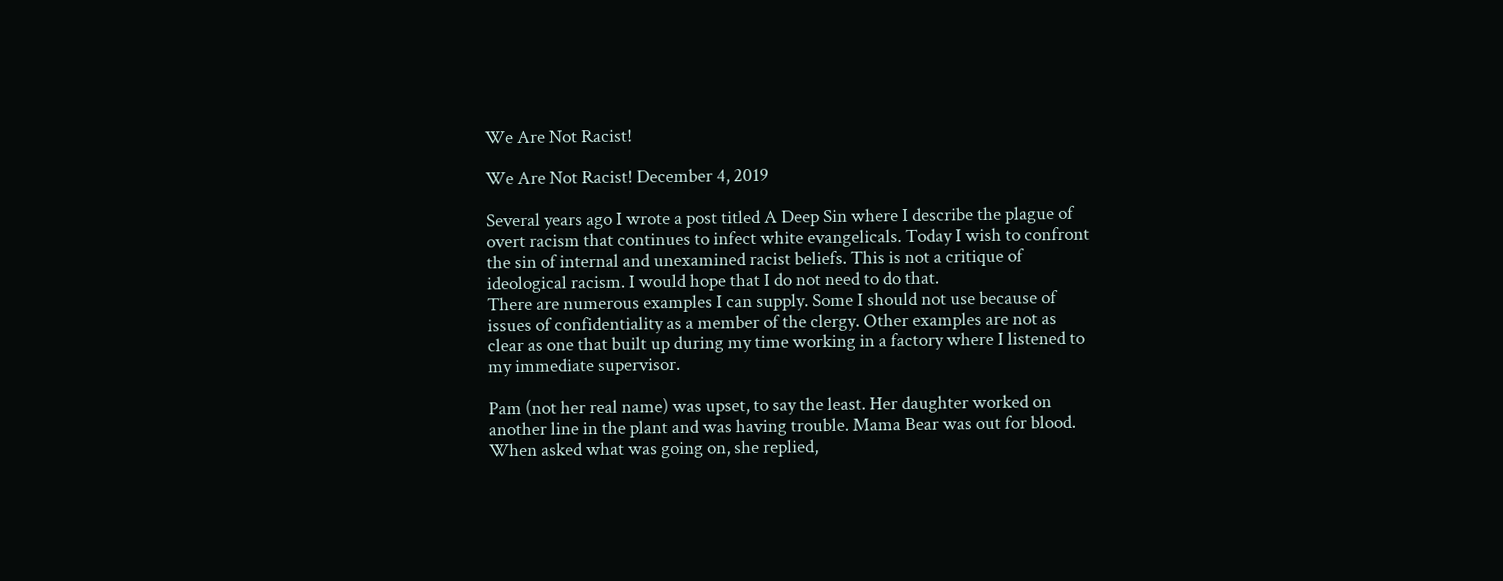We Are Not Racist!

We Are Not Racist! December 4, 2019

Several years ago I wrote a post titled A Deep Sin where I describe the plague of overt racism that continues to infect white evangelicals. Today I wish to confront the sin of internal and unexamined racist beliefs. This is not a critique of ideological racism. I would hope that I do not need to do that.
There are numerous examples I can supply. Some I should not use because of issues of confidentiality as a member of the clergy. Other examples are not as clear as one that built up during my time working in a factory where I listened to my immediate supervisor.

Pam (not her real name) was upset, to say the least. Her daughter worked on another line in the plant and was having trouble. Mama Bear was out for blood. When asked what was going on, she replied,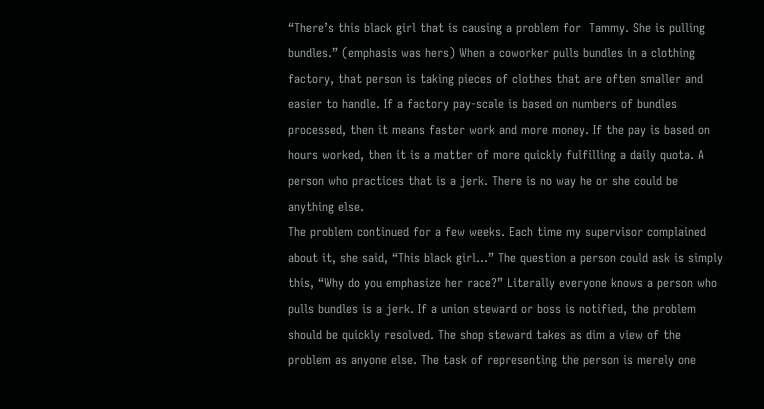“There’s this black girl that is causing a problem for  Tammy. She is pulling bundles.” (emphasis was hers) When a coworker pulls bundles in a clothing factory, that person is taking pieces of clothes that are often smaller and easier to handle. If a factory pay-scale is based on numbers of bundles processed, then it means faster work and more money. If the pay is based on hours worked, then it is a matter of more quickly fulfilling a daily quota. A person who practices that is a jerk. There is no way he or she could be anything else.
The problem continued for a few weeks. Each time my supervisor complained about it, she said, “This black girl…” The question a person could ask is simply this, “Why do you emphasize her race?” Literally everyone knows a person who pulls bundles is a jerk. If a union steward or boss is notified, the problem should be quickly resolved. The shop steward takes as dim a view of the problem as anyone else. The task of representing the person is merely one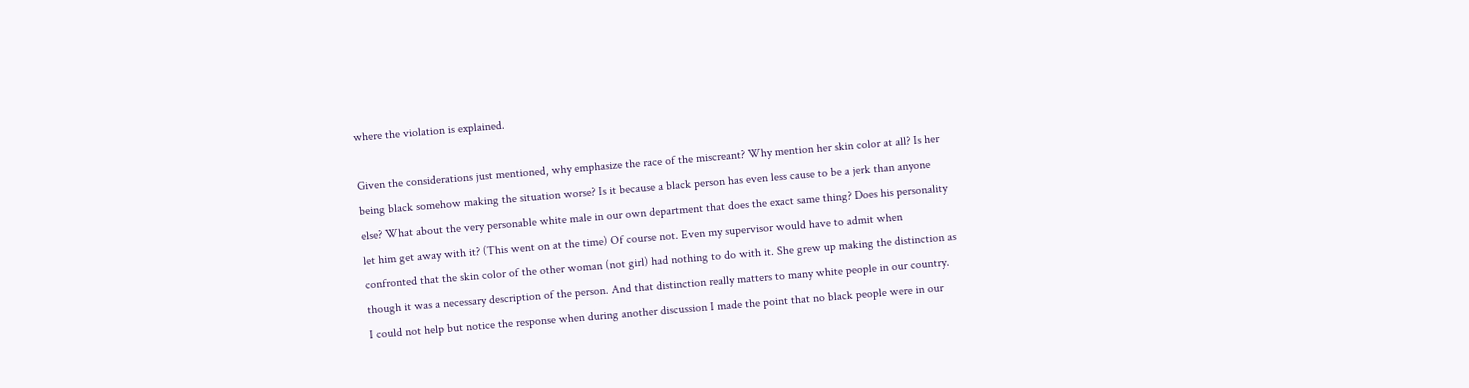where the violation is explained.

Given the considerations just mentioned, why emphasize the race of the miscreant? Why mention her skin color at all? Is her being black somehow making the situation worse? Is it because a black person has even less cause to be a jerk than anyone else? What about the very personable white male in our own department that does the exact same thing? Does his personality let him get away with it? (This went on at the time) Of course not. Even my supervisor would have to admit when confronted that the skin color of the other woman (not girl) had nothing to do with it. She grew up making the distinction as though it was a necessary description of the person. And that distinction really matters to many white people in our country.
I could not help but notice the response when during another discussion I made the point that no black people were in our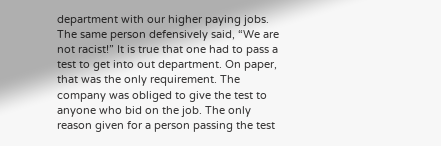department with our higher paying jobs. The same person defensively said, “We are not racist!” It is true that one had to pass a test to get into out department. On paper, that was the only requirement. The company was obliged to give the test to anyone who bid on the job. The only reason given for a person passing the test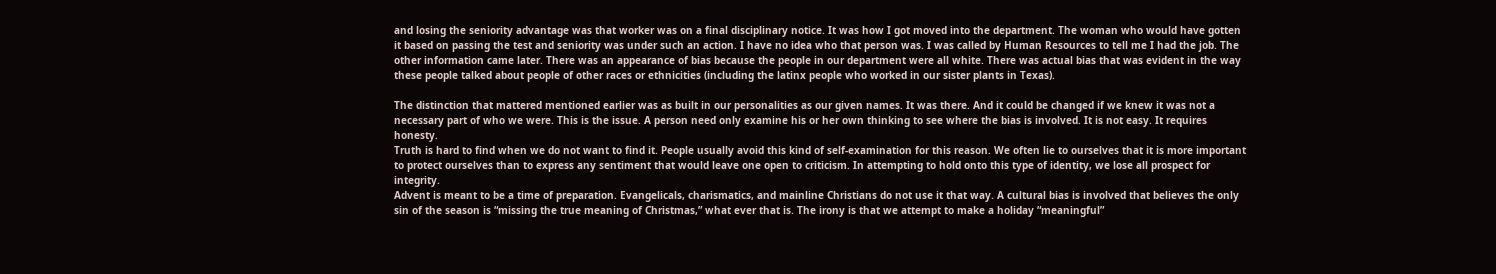and losing the seniority advantage was that worker was on a final disciplinary notice. It was how I got moved into the department. The woman who would have gotten it based on passing the test and seniority was under such an action. I have no idea who that person was. I was called by Human Resources to tell me I had the job. The other information came later. There was an appearance of bias because the people in our department were all white. There was actual bias that was evident in the way these people talked about people of other races or ethnicities (including the latinx people who worked in our sister plants in Texas).

The distinction that mattered mentioned earlier was as built in our personalities as our given names. It was there. And it could be changed if we knew it was not a necessary part of who we were. This is the issue. A person need only examine his or her own thinking to see where the bias is involved. It is not easy. It requires honesty.
Truth is hard to find when we do not want to find it. People usually avoid this kind of self-examination for this reason. We often lie to ourselves that it is more important to protect ourselves than to express any sentiment that would leave one open to criticism. In attempting to hold onto this type of identity, we lose all prospect for integrity.
Advent is meant to be a time of preparation. Evangelicals, charismatics, and mainline Christians do not use it that way. A cultural bias is involved that believes the only sin of the season is “missing the true meaning of Christmas,” what ever that is. The irony is that we attempt to make a holiday “meaningful”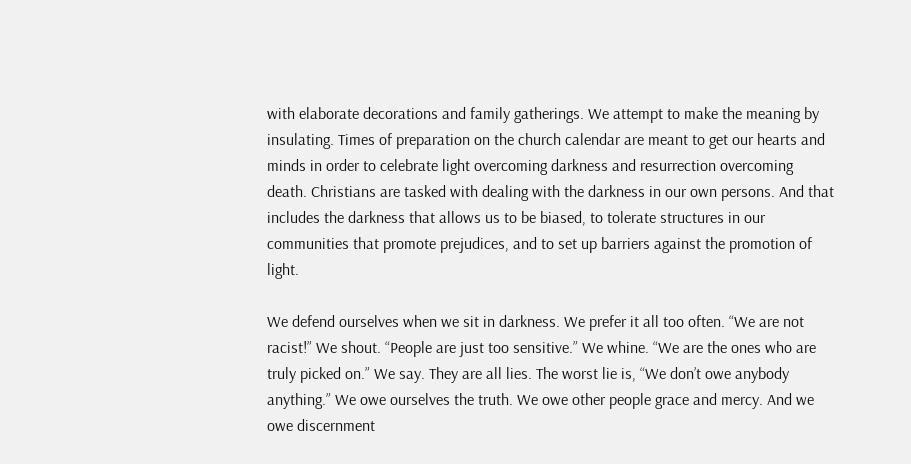with elaborate decorations and family gatherings. We attempt to make the meaning by insulating. Times of preparation on the church calendar are meant to get our hearts and minds in order to celebrate light overcoming darkness and resurrection overcoming death. Christians are tasked with dealing with the darkness in our own persons. And that includes the darkness that allows us to be biased, to tolerate structures in our communities that promote prejudices, and to set up barriers against the promotion of light.

We defend ourselves when we sit in darkness. We prefer it all too often. “We are not racist!” We shout. “People are just too sensitive.” We whine. “We are the ones who are truly picked on.” We say. They are all lies. The worst lie is, “We don’t owe anybody anything.” We owe ourselves the truth. We owe other people grace and mercy. And we owe discernment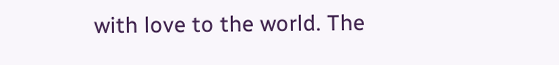with love to the world. The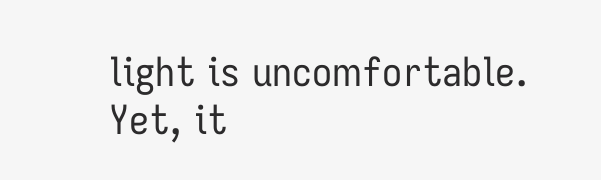light is uncomfortable. Yet, it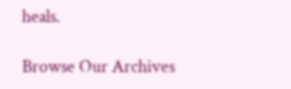heals.

Browse Our Archives